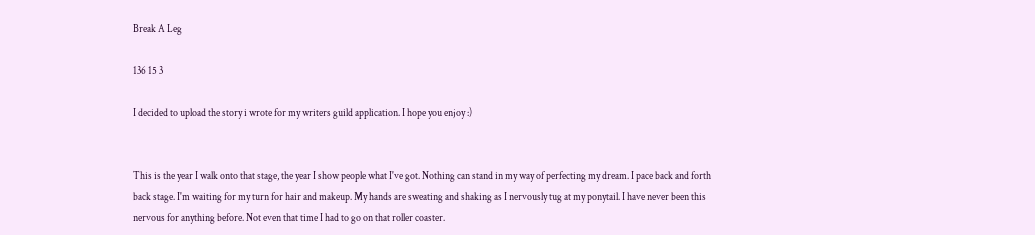Break A Leg

136 15 3

I decided to upload the story i wrote for my writers guild application. I hope you enjoy :)


This is the year I walk onto that stage, the year I show people what I've got. Nothing can stand in my way of perfecting my dream. I pace back and forth back stage. I'm waiting for my turn for hair and makeup. My hands are sweating and shaking as I nervously tug at my ponytail. I have never been this nervous for anything before. Not even that time I had to go on that roller coaster.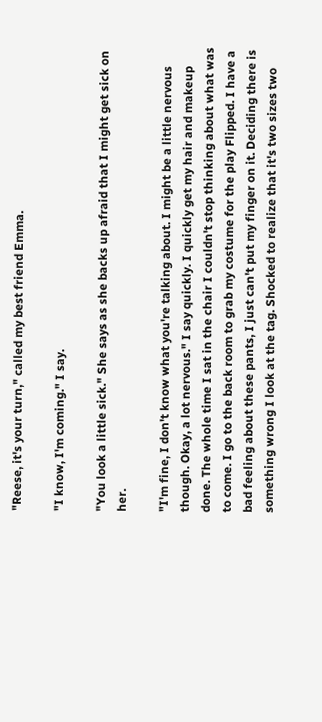"Reese, it's your turn," called my best friend Emma.

"I know, I'm coming." I say.

"You look a little sick." She says as she backs up afraid that I might get sick on her.

"I'm fine, I don't know what you're talking about. I might be a little nervous though. Okay, a lot nervous." I say quickly. I quickly get my hair and makeup done. The whole time I sat in the chair I couldn't stop thinking about what was to come. I go to the back room to grab my costume for the play Flipped. I have a bad feeling about these pants, I just can't put my finger on it. Deciding there is something wrong I look at the tag. Shocked to realize that it's two sizes two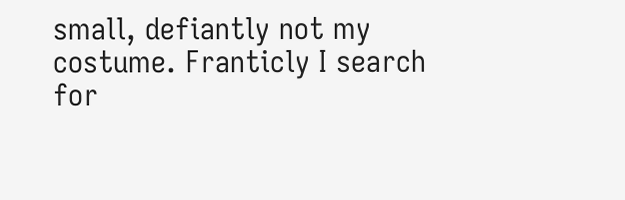small, defiantly not my costume. Franticly I search for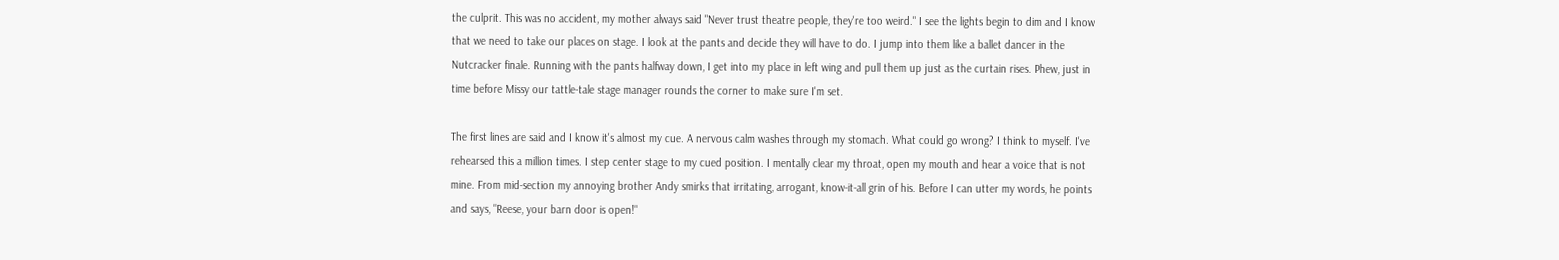the culprit. This was no accident, my mother always said "Never trust theatre people, they're too weird." I see the lights begin to dim and I know that we need to take our places on stage. I look at the pants and decide they will have to do. I jump into them like a ballet dancer in the Nutcracker finale. Running with the pants halfway down, I get into my place in left wing and pull them up just as the curtain rises. Phew, just in time before Missy our tattle-tale stage manager rounds the corner to make sure I'm set.

The first lines are said and I know it's almost my cue. A nervous calm washes through my stomach. What could go wrong? I think to myself. I've rehearsed this a million times. I step center stage to my cued position. I mentally clear my throat, open my mouth and hear a voice that is not mine. From mid-section my annoying brother Andy smirks that irritating, arrogant, know-it-all grin of his. Before I can utter my words, he points and says, "Reese, your barn door is open!"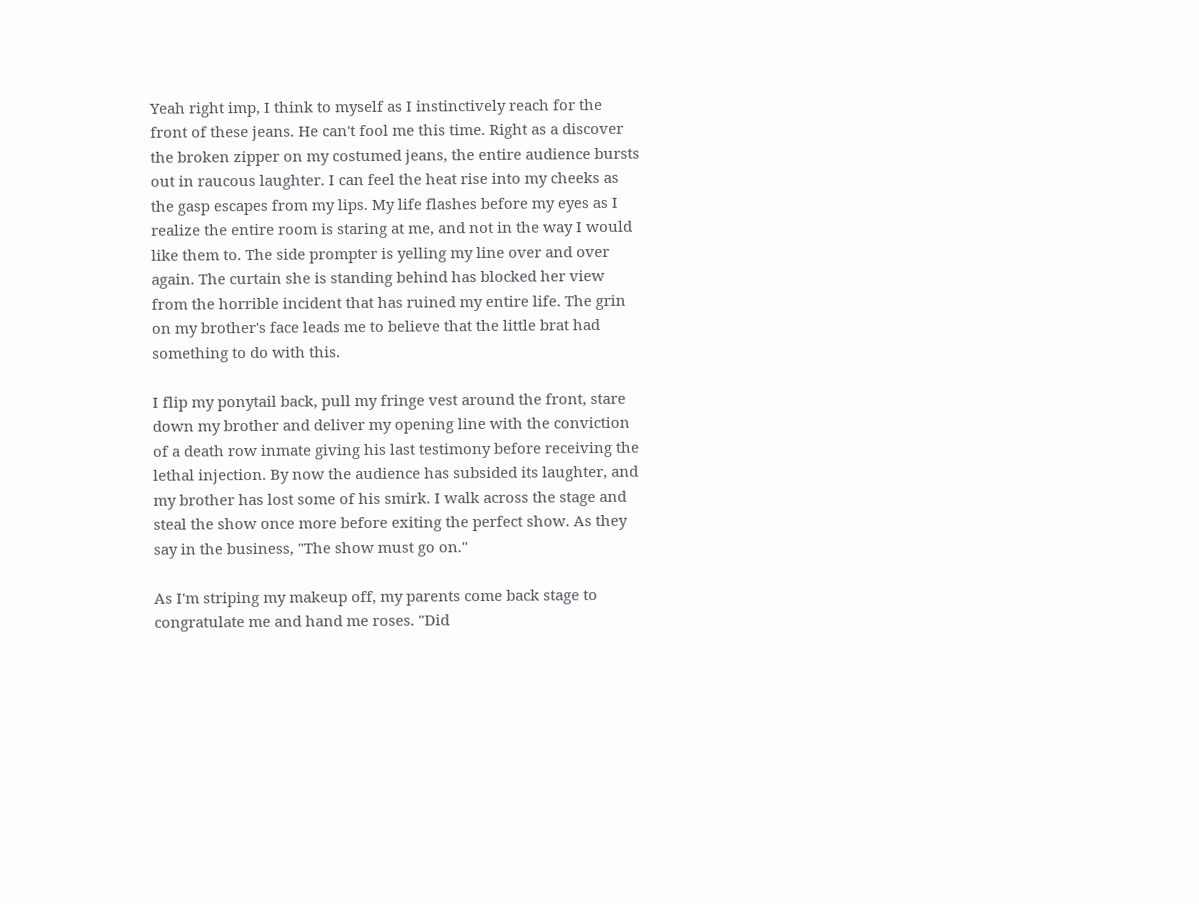Yeah right imp, I think to myself as I instinctively reach for the front of these jeans. He can't fool me this time. Right as a discover the broken zipper on my costumed jeans, the entire audience bursts out in raucous laughter. I can feel the heat rise into my cheeks as the gasp escapes from my lips. My life flashes before my eyes as I realize the entire room is staring at me, and not in the way I would like them to. The side prompter is yelling my line over and over again. The curtain she is standing behind has blocked her view from the horrible incident that has ruined my entire life. The grin on my brother's face leads me to believe that the little brat had something to do with this.

I flip my ponytail back, pull my fringe vest around the front, stare down my brother and deliver my opening line with the conviction of a death row inmate giving his last testimony before receiving the lethal injection. By now the audience has subsided its laughter, and my brother has lost some of his smirk. I walk across the stage and steal the show once more before exiting the perfect show. As they say in the business, "The show must go on."

As I'm striping my makeup off, my parents come back stage to congratulate me and hand me roses. "Did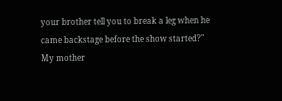your brother tell you to break a leg when he came backstage before the show started?" My mother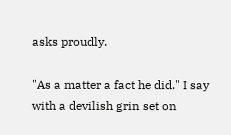asks proudly.

"As a matter a fact he did." I say with a devilish grin set on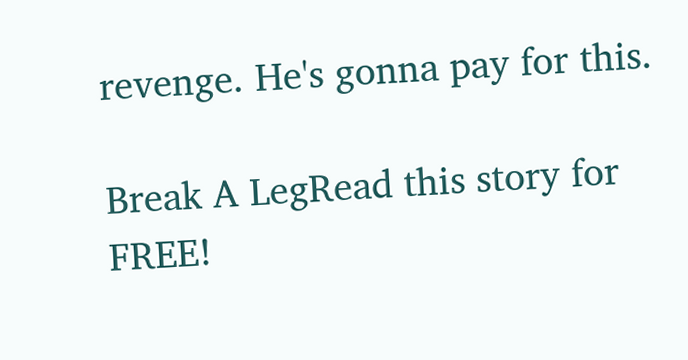revenge. He's gonna pay for this.

Break A LegRead this story for FREE!